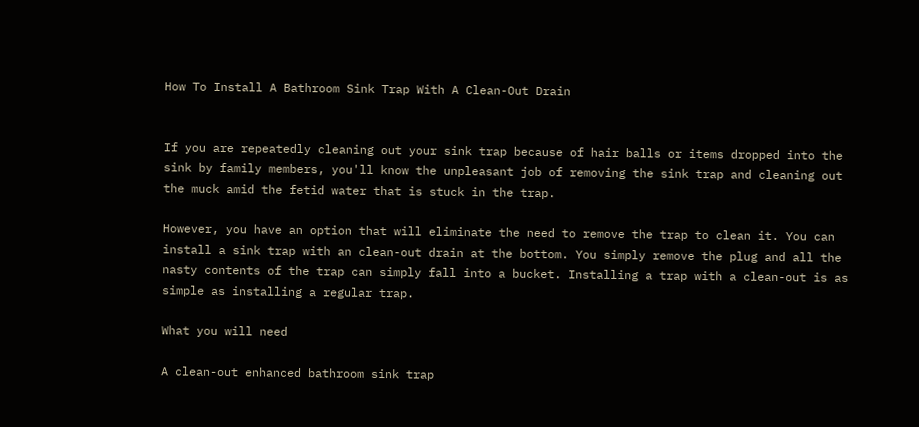How To Install A Bathroom Sink Trap With A Clean-Out Drain


If you are repeatedly cleaning out your sink trap because of hair balls or items dropped into the sink by family members, you'll know the unpleasant job of removing the sink trap and cleaning out the muck amid the fetid water that is stuck in the trap.

However, you have an option that will eliminate the need to remove the trap to clean it. You can install a sink trap with an clean-out drain at the bottom. You simply remove the plug and all the nasty contents of the trap can simply fall into a bucket. Installing a trap with a clean-out is as simple as installing a regular trap.

What you will need

A clean-out enhanced bathroom sink trap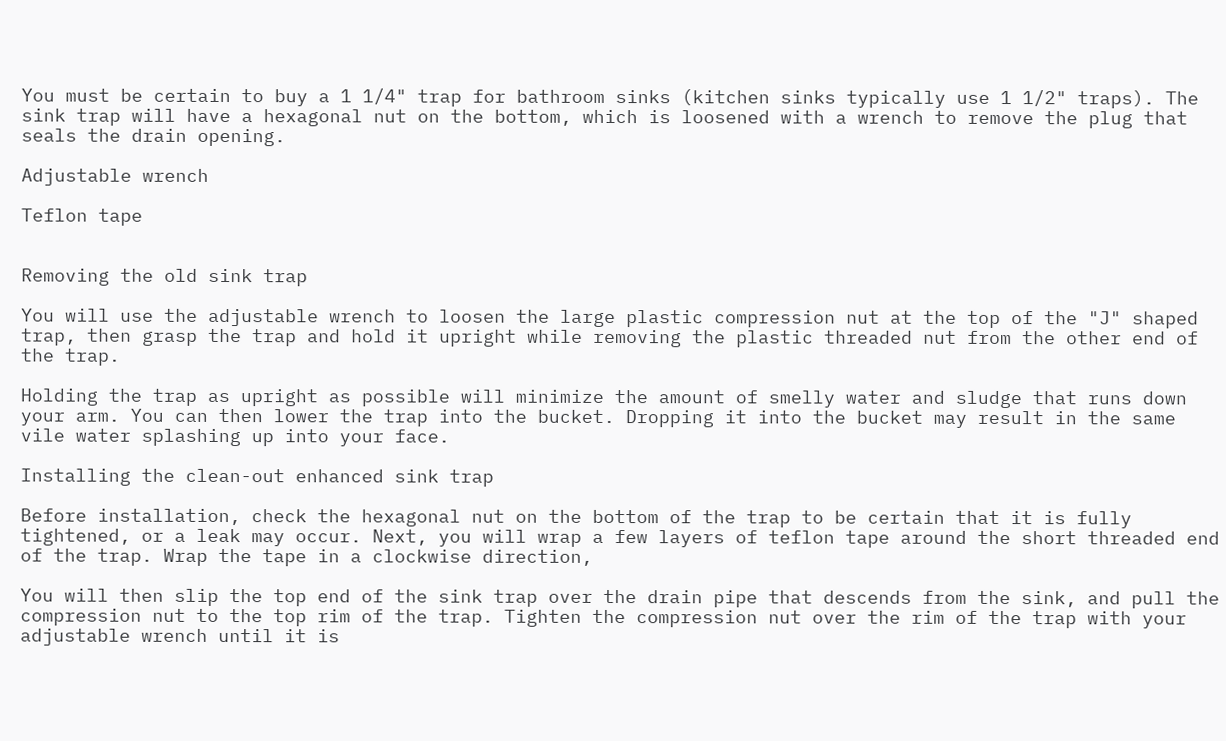You must be certain to buy a 1 1/4" trap for bathroom sinks (kitchen sinks typically use 1 1/2" traps). The sink trap will have a hexagonal nut on the bottom, which is loosened with a wrench to remove the plug that seals the drain opening.

Adjustable wrench

Teflon tape


Removing the old sink trap

You will use the adjustable wrench to loosen the large plastic compression nut at the top of the "J" shaped trap, then grasp the trap and hold it upright while removing the plastic threaded nut from the other end of the trap.

Holding the trap as upright as possible will minimize the amount of smelly water and sludge that runs down your arm. You can then lower the trap into the bucket. Dropping it into the bucket may result in the same vile water splashing up into your face.

Installing the clean-out enhanced sink trap

Before installation, check the hexagonal nut on the bottom of the trap to be certain that it is fully tightened, or a leak may occur. Next, you will wrap a few layers of teflon tape around the short threaded end of the trap. Wrap the tape in a clockwise direction,

You will then slip the top end of the sink trap over the drain pipe that descends from the sink, and pull the compression nut to the top rim of the trap. Tighten the compression nut over the rim of the trap with your adjustable wrench until it is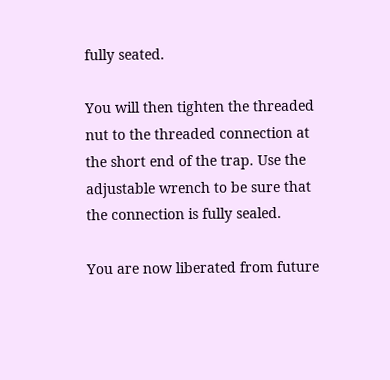fully seated.

You will then tighten the threaded nut to the threaded connection at the short end of the trap. Use the adjustable wrench to be sure that the connection is fully sealed.

You are now liberated from future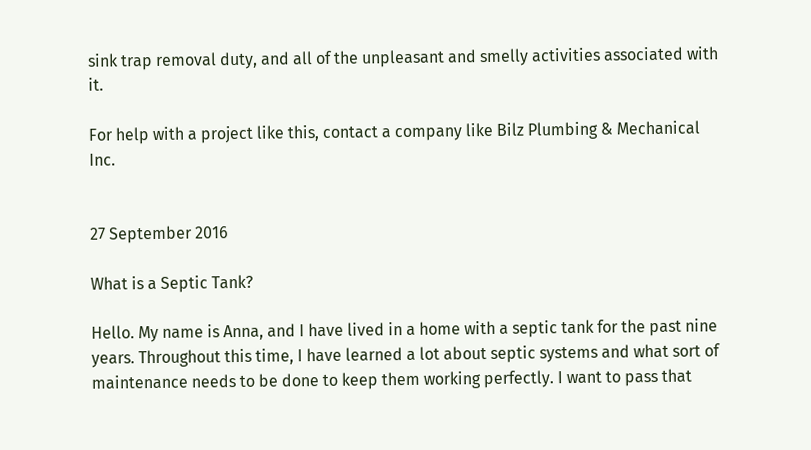sink trap removal duty, and all of the unpleasant and smelly activities associated with it.

For help with a project like this, contact a company like Bilz Plumbing & Mechanical Inc.


27 September 2016

What is a Septic Tank?

Hello. My name is Anna, and I have lived in a home with a septic tank for the past nine years. Throughout this time, I have learned a lot about septic systems and what sort of maintenance needs to be done to keep them working perfectly. I want to pass that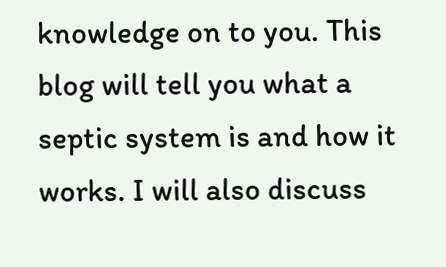knowledge on to you. This blog will tell you what a septic system is and how it works. I will also discuss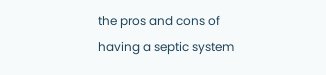the pros and cons of having a septic system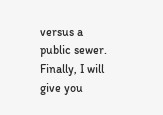versus a public sewer. Finally, I will give you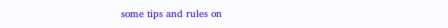some tips and rules on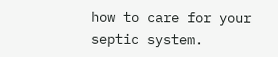how to care for your septic system.